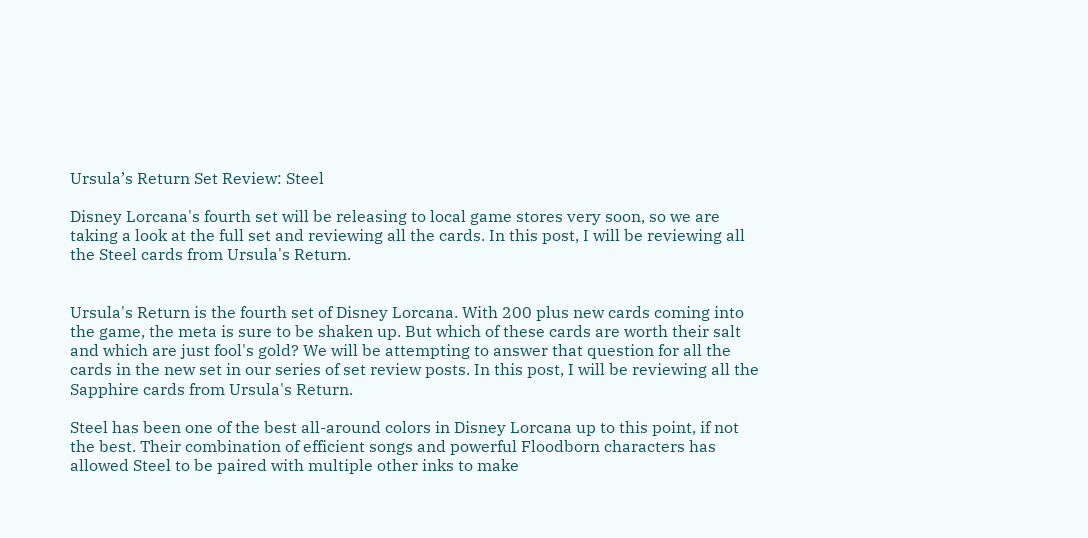Ursula’s Return Set Review: Steel

Disney Lorcana's fourth set will be releasing to local game stores very soon, so we are taking a look at the full set and reviewing all the cards. In this post, I will be reviewing all the Steel cards from Ursula's Return.


Ursula's Return is the fourth set of Disney Lorcana. With 200 plus new cards coming into the game, the meta is sure to be shaken up. But which of these cards are worth their salt and which are just fool's gold? We will be attempting to answer that question for all the cards in the new set in our series of set review posts. In this post, I will be reviewing all the Sapphire cards from Ursula's Return.

Steel has been one of the best all-around colors in Disney Lorcana up to this point, if not the best. Their combination of efficient songs and powerful Floodborn characters has allowed Steel to be paired with multiple other inks to make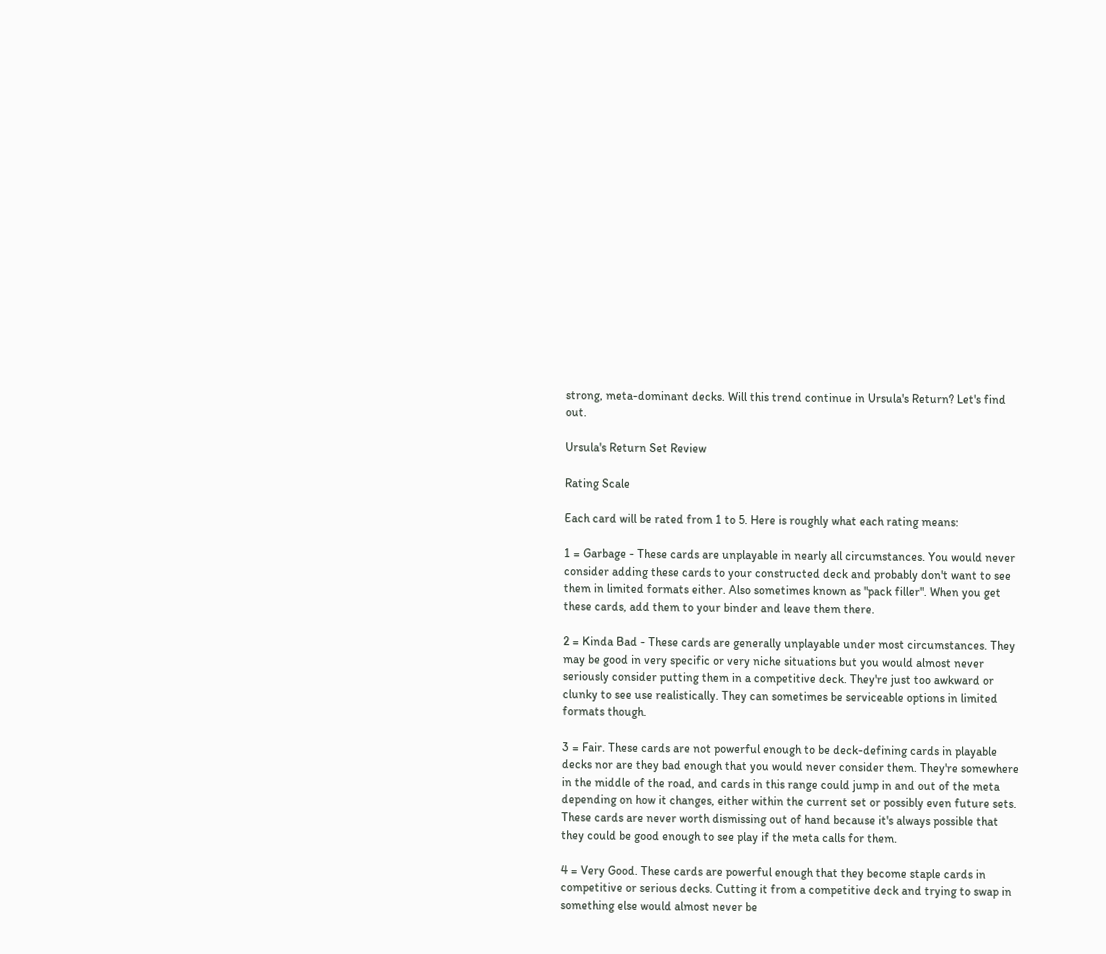strong, meta-dominant decks. Will this trend continue in Ursula's Return? Let's find out.

Ursula's Return Set Review

Rating Scale

Each card will be rated from 1 to 5. Here is roughly what each rating means:

1 = Garbage - These cards are unplayable in nearly all circumstances. You would never consider adding these cards to your constructed deck and probably don't want to see them in limited formats either. Also sometimes known as "pack filler". When you get these cards, add them to your binder and leave them there.

2 = Kinda Bad - These cards are generally unplayable under most circumstances. They may be good in very specific or very niche situations but you would almost never seriously consider putting them in a competitive deck. They're just too awkward or clunky to see use realistically. They can sometimes be serviceable options in limited formats though.

3 = Fair. These cards are not powerful enough to be deck-defining cards in playable decks nor are they bad enough that you would never consider them. They're somewhere in the middle of the road, and cards in this range could jump in and out of the meta depending on how it changes, either within the current set or possibly even future sets. These cards are never worth dismissing out of hand because it's always possible that they could be good enough to see play if the meta calls for them.

4 = Very Good. These cards are powerful enough that they become staple cards in competitive or serious decks. Cutting it from a competitive deck and trying to swap in something else would almost never be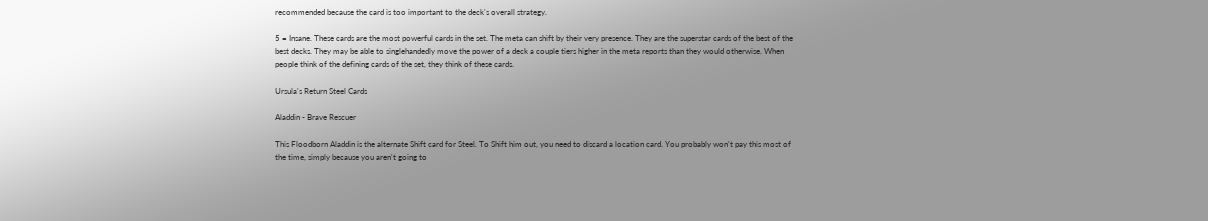recommended because the card is too important to the deck's overall strategy.

5 = Insane. These cards are the most powerful cards in the set. The meta can shift by their very presence. They are the superstar cards of the best of the best decks. They may be able to singlehandedly move the power of a deck a couple tiers higher in the meta reports than they would otherwise. When people think of the defining cards of the set, they think of these cards.

Ursula's Return Steel Cards

Aladdin - Brave Rescuer

This Floodborn Aladdin is the alternate Shift card for Steel. To Shift him out, you need to discard a location card. You probably won't pay this most of the time, simply because you aren't going to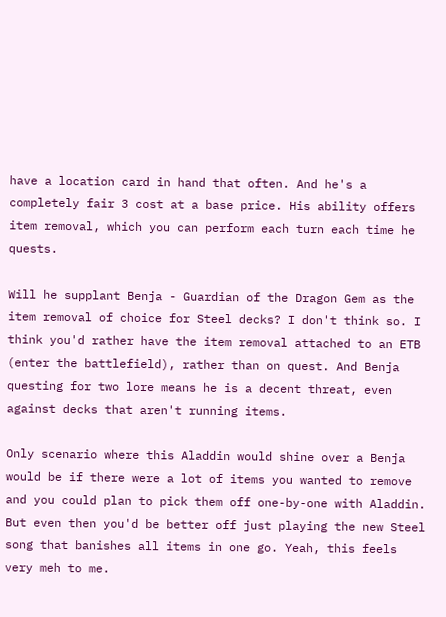have a location card in hand that often. And he's a completely fair 3 cost at a base price. His ability offers item removal, which you can perform each turn each time he quests.

Will he supplant Benja - Guardian of the Dragon Gem as the item removal of choice for Steel decks? I don't think so. I think you'd rather have the item removal attached to an ETB (enter the battlefield), rather than on quest. And Benja questing for two lore means he is a decent threat, even against decks that aren't running items.

Only scenario where this Aladdin would shine over a Benja would be if there were a lot of items you wanted to remove and you could plan to pick them off one-by-one with Aladdin. But even then you'd be better off just playing the new Steel song that banishes all items in one go. Yeah, this feels very meh to me.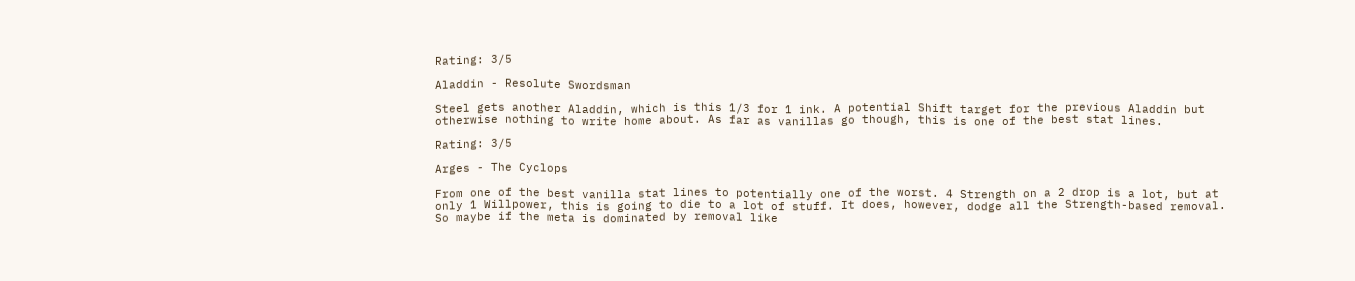Rating: 3/5

Aladdin - Resolute Swordsman

Steel gets another Aladdin, which is this 1/3 for 1 ink. A potential Shift target for the previous Aladdin but otherwise nothing to write home about. As far as vanillas go though, this is one of the best stat lines.

Rating: 3/5

Arges - The Cyclops

From one of the best vanilla stat lines to potentially one of the worst. 4 Strength on a 2 drop is a lot, but at only 1 Willpower, this is going to die to a lot of stuff. It does, however, dodge all the Strength-based removal. So maybe if the meta is dominated by removal like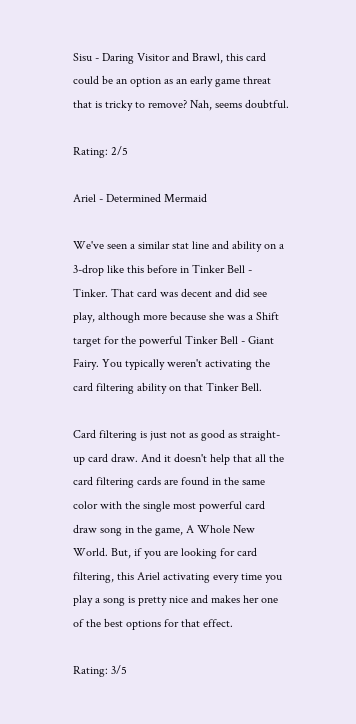Sisu - Daring Visitor and Brawl, this card could be an option as an early game threat that is tricky to remove? Nah, seems doubtful.

Rating: 2/5

Ariel - Determined Mermaid

We've seen a similar stat line and ability on a 3-drop like this before in Tinker Bell - Tinker. That card was decent and did see play, although more because she was a Shift target for the powerful Tinker Bell - Giant Fairy. You typically weren't activating the card filtering ability on that Tinker Bell.

Card filtering is just not as good as straight-up card draw. And it doesn't help that all the card filtering cards are found in the same color with the single most powerful card draw song in the game, A Whole New World. But, if you are looking for card filtering, this Ariel activating every time you play a song is pretty nice and makes her one of the best options for that effect.

Rating: 3/5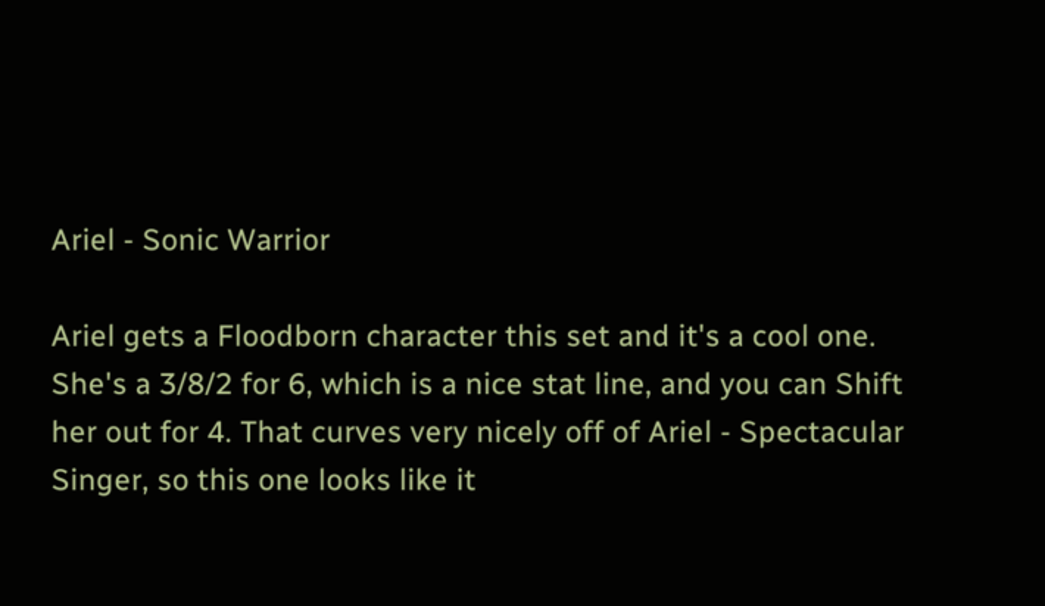Ariel - Sonic Warrior

Ariel gets a Floodborn character this set and it's a cool one. She's a 3/8/2 for 6, which is a nice stat line, and you can Shift her out for 4. That curves very nicely off of Ariel - Spectacular Singer, so this one looks like it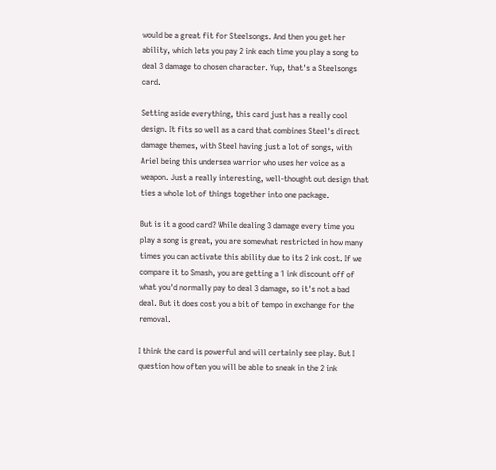would be a great fit for Steelsongs. And then you get her ability, which lets you pay 2 ink each time you play a song to deal 3 damage to chosen character. Yup, that's a Steelsongs card.

Setting aside everything, this card just has a really cool design. It fits so well as a card that combines Steel's direct damage themes, with Steel having just a lot of songs, with Ariel being this undersea warrior who uses her voice as a weapon. Just a really interesting, well-thought out design that ties a whole lot of things together into one package.

But is it a good card? While dealing 3 damage every time you play a song is great, you are somewhat restricted in how many times you can activate this ability due to its 2 ink cost. If we compare it to Smash, you are getting a 1 ink discount off of what you'd normally pay to deal 3 damage, so it's not a bad deal. But it does cost you a bit of tempo in exchange for the removal.

I think the card is powerful and will certainly see play. But I question how often you will be able to sneak in the 2 ink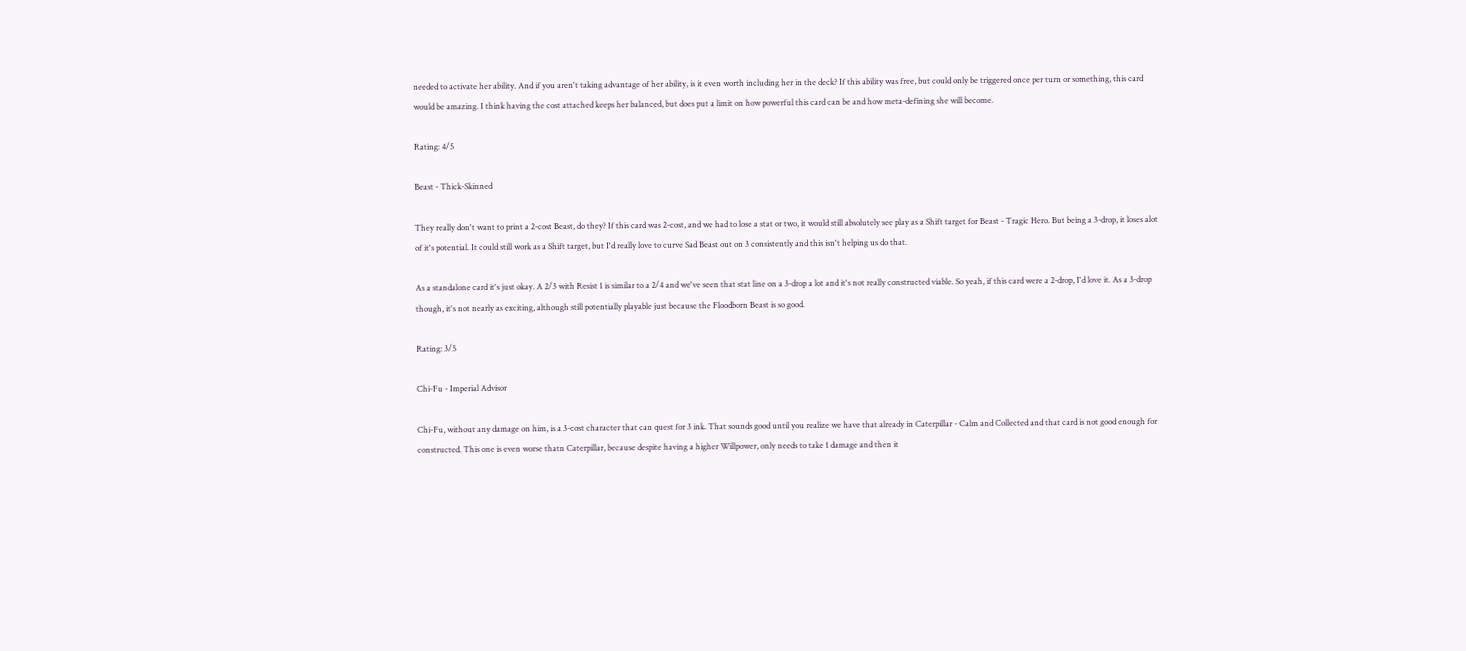needed to activate her ability. And if you aren't taking advantage of her ability, is it even worth including her in the deck? If this ability was free, but could only be triggered once per turn or something, this card would be amazing. I think having the cost attached keeps her balanced, but does put a limit on how powerful this card can be and how meta-defining she will become.

Rating: 4/5

Beast - Thick-Skinned

They really don't want to print a 2-cost Beast, do they? If this card was 2-cost, and we had to lose a stat or two, it would still absolutely see play as a Shift target for Beast - Tragic Hero. But being a 3-drop, it loses alot of it's potential. It could still work as a Shift target, but I'd really love to curve Sad Beast out on 3 consistently and this isn't helping us do that.

As a standalone card it's just okay. A 2/3 with Resist 1 is similar to a 2/4 and we've seen that stat line on a 3-drop a lot and it's not really constructed viable. So yeah, if this card were a 2-drop, I'd love it. As a 3-drop though, it's not nearly as exciting, although still potentially playable just because the Floodborn Beast is so good.

Rating: 3/5

Chi-Fu - Imperial Advisor

Chi-Fu, without any damage on him, is a 3-cost character that can quest for 3 ink. That sounds good until you realize we have that already in Caterpillar - Calm and Collected and that card is not good enough for constructed. This one is even worse thatn Caterpillar, because despite having a higher Willpower, only needs to take 1 damage and then it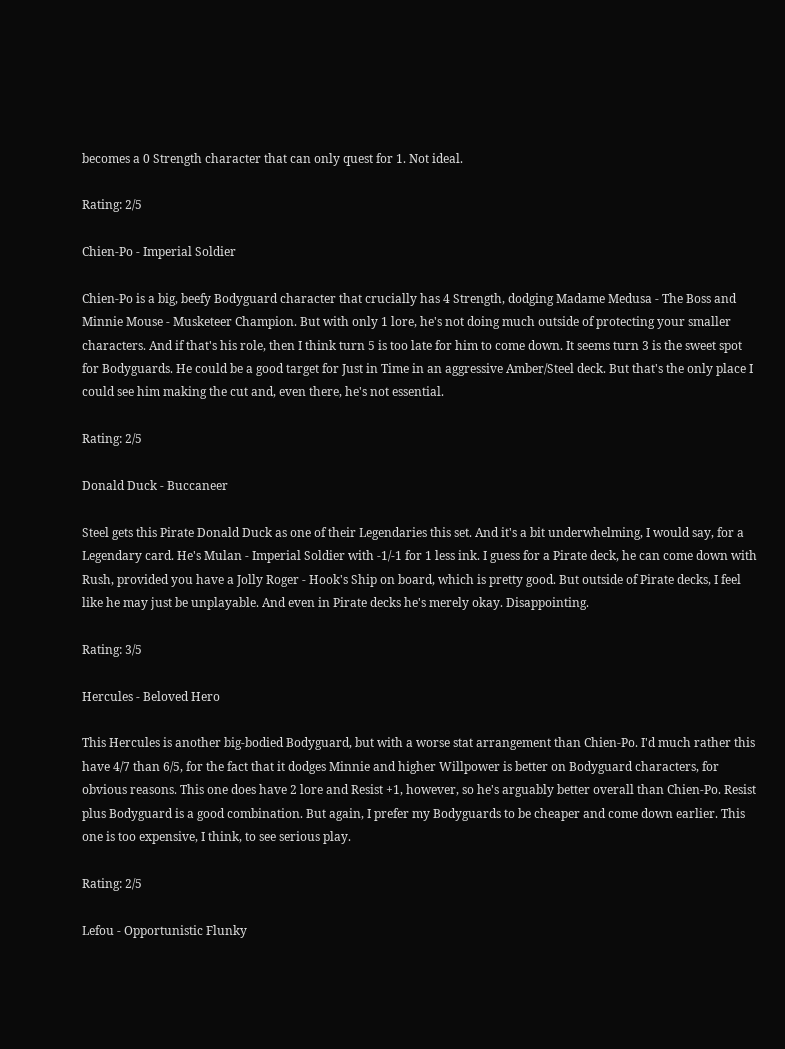becomes a 0 Strength character that can only quest for 1. Not ideal.

Rating: 2/5

Chien-Po - Imperial Soldier

Chien-Po is a big, beefy Bodyguard character that crucially has 4 Strength, dodging Madame Medusa - The Boss and Minnie Mouse - Musketeer Champion. But with only 1 lore, he's not doing much outside of protecting your smaller characters. And if that's his role, then I think turn 5 is too late for him to come down. It seems turn 3 is the sweet spot for Bodyguards. He could be a good target for Just in Time in an aggressive Amber/Steel deck. But that's the only place I could see him making the cut and, even there, he's not essential.

Rating: 2/5

Donald Duck - Buccaneer

Steel gets this Pirate Donald Duck as one of their Legendaries this set. And it's a bit underwhelming, I would say, for a Legendary card. He's Mulan - Imperial Soldier with -1/-1 for 1 less ink. I guess for a Pirate deck, he can come down with Rush, provided you have a Jolly Roger - Hook's Ship on board, which is pretty good. But outside of Pirate decks, I feel like he may just be unplayable. And even in Pirate decks he's merely okay. Disappointing.

Rating: 3/5

Hercules - Beloved Hero

This Hercules is another big-bodied Bodyguard, but with a worse stat arrangement than Chien-Po. I'd much rather this have 4/7 than 6/5, for the fact that it dodges Minnie and higher Willpower is better on Bodyguard characters, for obvious reasons. This one does have 2 lore and Resist +1, however, so he's arguably better overall than Chien-Po. Resist plus Bodyguard is a good combination. But again, I prefer my Bodyguards to be cheaper and come down earlier. This one is too expensive, I think, to see serious play.

Rating: 2/5

Lefou - Opportunistic Flunky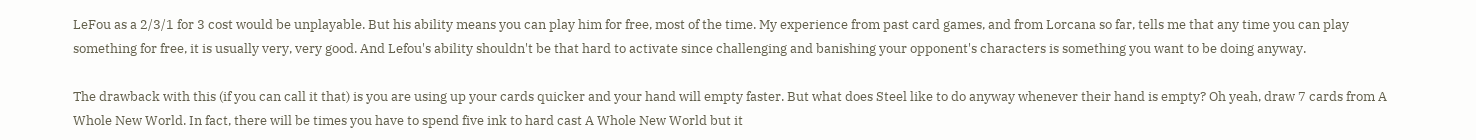LeFou as a 2/3/1 for 3 cost would be unplayable. But his ability means you can play him for free, most of the time. My experience from past card games, and from Lorcana so far, tells me that any time you can play something for free, it is usually very, very good. And Lefou's ability shouldn't be that hard to activate since challenging and banishing your opponent's characters is something you want to be doing anyway.

The drawback with this (if you can call it that) is you are using up your cards quicker and your hand will empty faster. But what does Steel like to do anyway whenever their hand is empty? Oh yeah, draw 7 cards from A Whole New World. In fact, there will be times you have to spend five ink to hard cast A Whole New World but it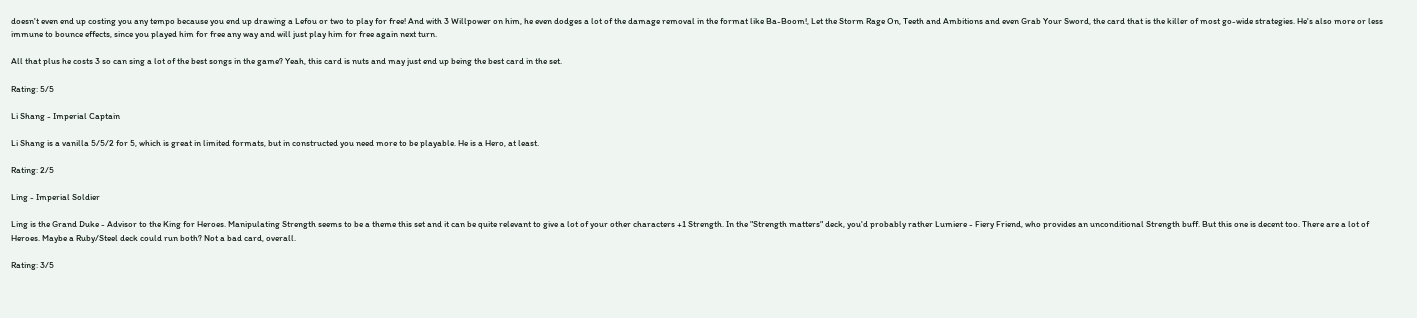doesn't even end up costing you any tempo because you end up drawing a Lefou or two to play for free! And with 3 Willpower on him, he even dodges a lot of the damage removal in the format like Ba-Boom!, Let the Storm Rage On, Teeth and Ambitions and even Grab Your Sword, the card that is the killer of most go-wide strategies. He's also more or less immune to bounce effects, since you played him for free any way and will just play him for free again next turn.

All that plus he costs 3 so can sing a lot of the best songs in the game? Yeah, this card is nuts and may just end up being the best card in the set.

Rating: 5/5

Li Shang - Imperial Captain

Li Shang is a vanilla 5/5/2 for 5, which is great in limited formats, but in constructed you need more to be playable. He is a Hero, at least.

Rating: 2/5

Ling - Imperial Soldier

Ling is the Grand Duke - Advisor to the King for Heroes. Manipulating Strength seems to be a theme this set and it can be quite relevant to give a lot of your other characters +1 Strength. In the "Strength matters" deck, you'd probably rather Lumiere - Fiery Friend, who provides an unconditional Strength buff. But this one is decent too. There are a lot of Heroes. Maybe a Ruby/Steel deck could run both? Not a bad card, overall.

Rating: 3/5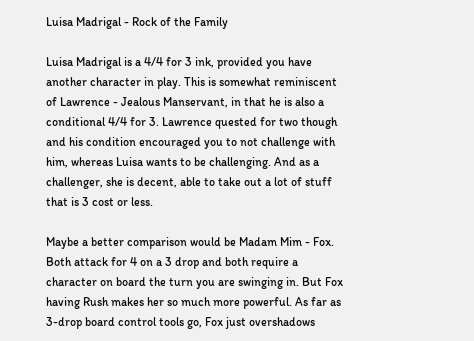Luisa Madrigal - Rock of the Family

Luisa Madrigal is a 4/4 for 3 ink, provided you have another character in play. This is somewhat reminiscent of Lawrence - Jealous Manservant, in that he is also a conditional 4/4 for 3. Lawrence quested for two though and his condition encouraged you to not challenge with him, whereas Luisa wants to be challenging. And as a challenger, she is decent, able to take out a lot of stuff that is 3 cost or less.

Maybe a better comparison would be Madam Mim - Fox. Both attack for 4 on a 3 drop and both require a character on board the turn you are swinging in. But Fox having Rush makes her so much more powerful. As far as 3-drop board control tools go, Fox just overshadows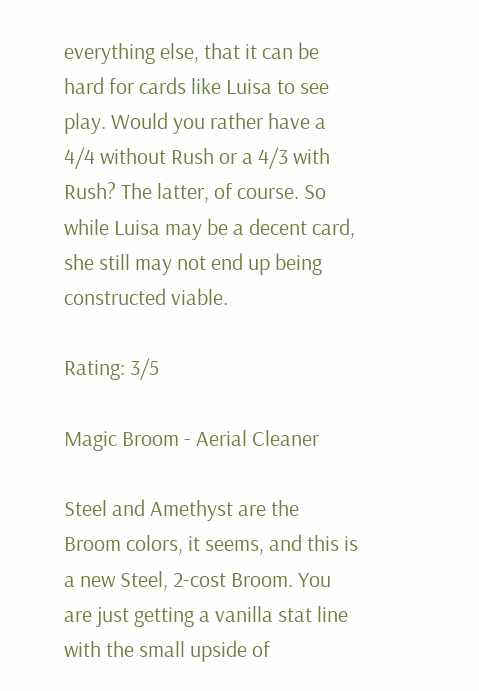everything else, that it can be hard for cards like Luisa to see play. Would you rather have a 4/4 without Rush or a 4/3 with Rush? The latter, of course. So while Luisa may be a decent card, she still may not end up being constructed viable.

Rating: 3/5

Magic Broom - Aerial Cleaner

Steel and Amethyst are the Broom colors, it seems, and this is a new Steel, 2-cost Broom. You are just getting a vanilla stat line with the small upside of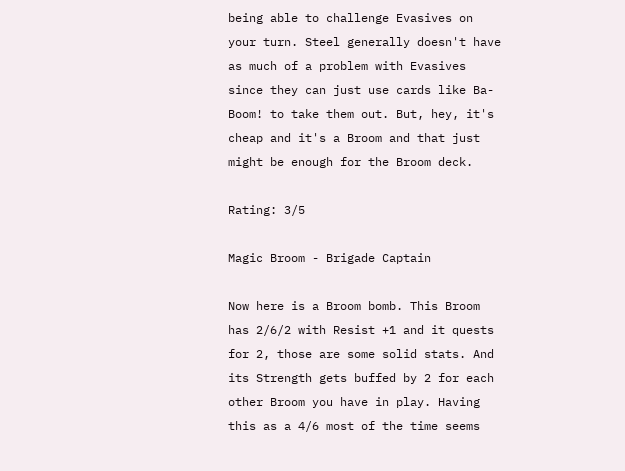being able to challenge Evasives on your turn. Steel generally doesn't have as much of a problem with Evasives since they can just use cards like Ba-Boom! to take them out. But, hey, it's cheap and it's a Broom and that just might be enough for the Broom deck.

Rating: 3/5

Magic Broom - Brigade Captain

Now here is a Broom bomb. This Broom has 2/6/2 with Resist +1 and it quests for 2, those are some solid stats. And its Strength gets buffed by 2 for each other Broom you have in play. Having this as a 4/6 most of the time seems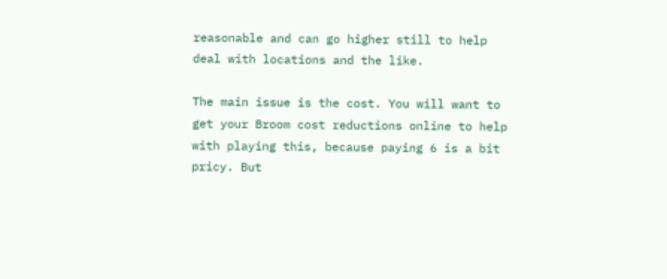reasonable and can go higher still to help deal with locations and the like.

The main issue is the cost. You will want to get your Broom cost reductions online to help with playing this, because paying 6 is a bit pricy. But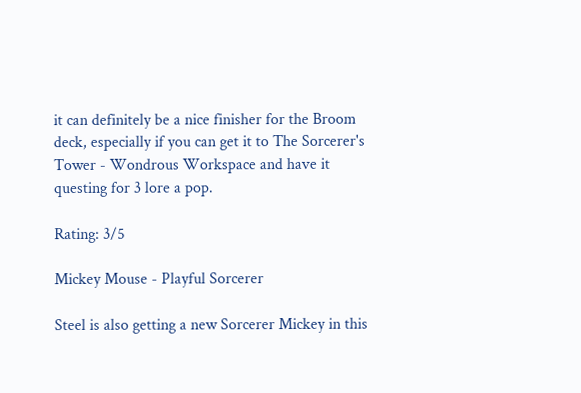it can definitely be a nice finisher for the Broom deck, especially if you can get it to The Sorcerer's Tower - Wondrous Workspace and have it questing for 3 lore a pop.

Rating: 3/5

Mickey Mouse - Playful Sorcerer

Steel is also getting a new Sorcerer Mickey in this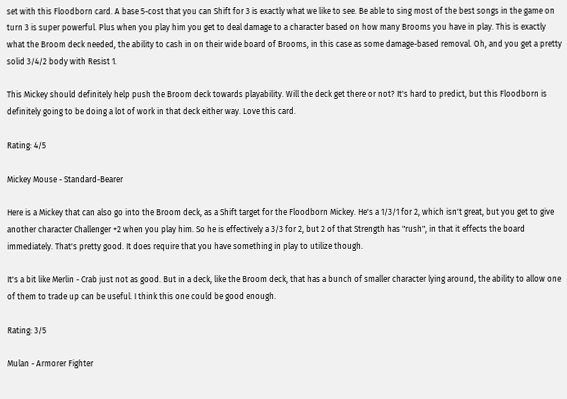set with this Floodborn card. A base 5-cost that you can Shift for 3 is exactly what we like to see. Be able to sing most of the best songs in the game on turn 3 is super powerful. Plus when you play him you get to deal damage to a character based on how many Brooms you have in play. This is exactly what the Broom deck needed, the ability to cash in on their wide board of Brooms, in this case as some damage-based removal. Oh, and you get a pretty solid 3/4/2 body with Resist 1.

This Mickey should definitely help push the Broom deck towards playability. Will the deck get there or not? It's hard to predict, but this Floodborn is definitely going to be doing a lot of work in that deck either way. Love this card.

Rating: 4/5

Mickey Mouse - Standard-Bearer

Here is a Mickey that can also go into the Broom deck, as a Shift target for the Floodborn Mickey. He's a 1/3/1 for 2, which isn't great, but you get to give another character Challenger +2 when you play him. So he is effectively a 3/3 for 2, but 2 of that Strength has "rush", in that it effects the board immediately. That's pretty good. It does require that you have something in play to utilize though.

It's a bit like Merlin - Crab just not as good. But in a deck, like the Broom deck, that has a bunch of smaller character lying around, the ability to allow one of them to trade up can be useful. I think this one could be good enough.

Rating: 3/5

Mulan - Armorer Fighter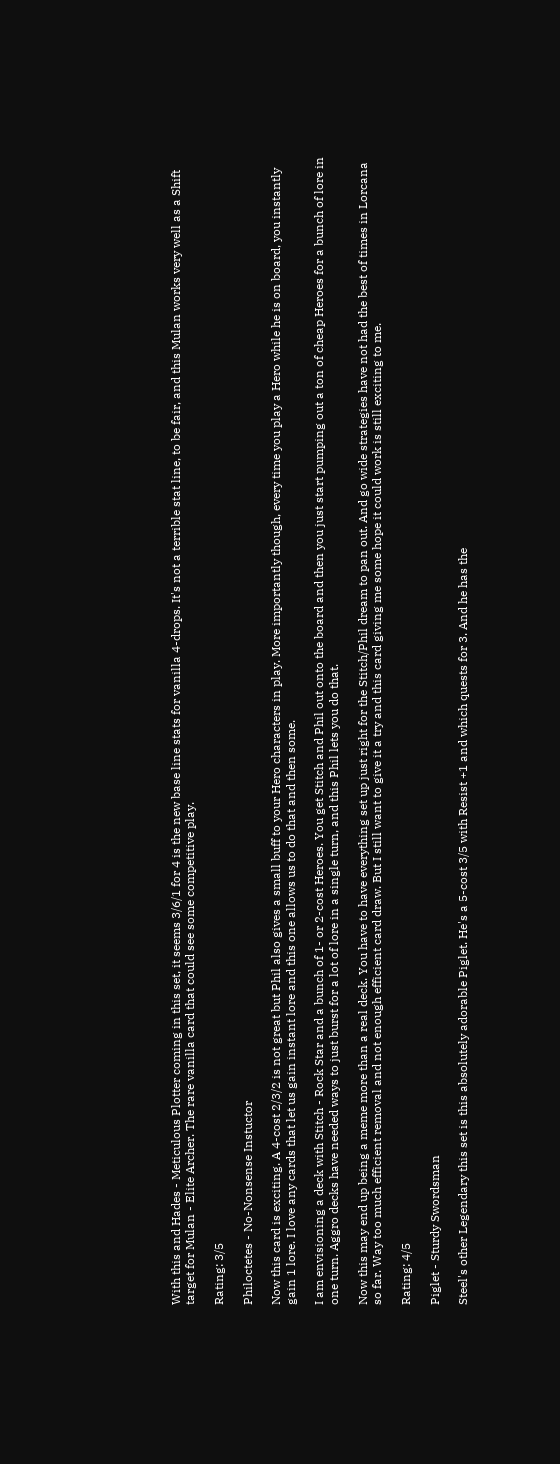With this and Hades - Meticulous Plotter coming in this set, it seems 3/6/1 for 4 is the new base line stats for vanilla 4-drops. It's not a terrible stat line, to be fair, and this Mulan works very well as a Shift target for Mulan - Elite Archer. The rare vanilla card that could see some competitive play.

Rating: 3/5

Philoctetes - No-Nonsense Instuctor

Now this card is exciting. A 4-cost 2/3/2 is not great but Phil also gives a small buff to your Hero characters in play. More importantly though, every time you play a Hero while he is on board, you instantly gain 1 lore. I love any cards that let us gain instant lore and this one allows us to do that and then some.

I am envisioning a deck with Stitch - Rock Star and a bunch of 1- or 2-cost Heroes. You get Stitch and Phil out onto the board and then you just start pumping out a ton of cheap Heroes for a bunch of lore in one turn. Aggro decks have needed ways to just burst for a lot of lore in a single turn, and this Phil lets you do that.

Now this may end up being a meme more than a real deck. You have to have everything set up just right for the Stitch/Phil dream to pan out. And go wide strategies have not had the best of times in Lorcana so far. Way too much efficient removal and not enough efficient card draw. But I still want to give it a try and this card giving me some hope it could work is still exciting to me.

Rating: 4/5

Piglet - Sturdy Swordsman

Steel's other Legendary this set is this absolutely adorable Piglet. He's a 5-cost 3/5 with Resist +1 and which quests for 3. And he has the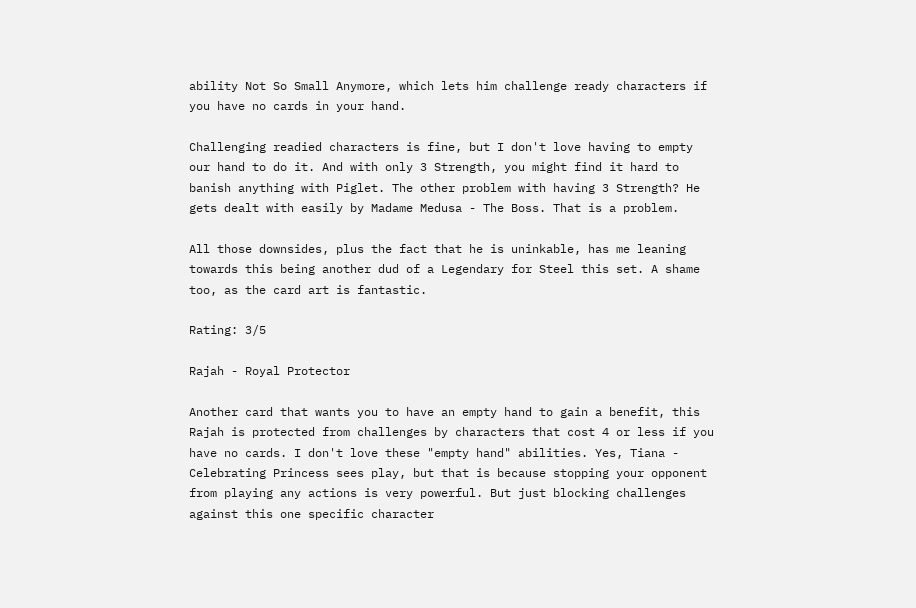ability Not So Small Anymore, which lets him challenge ready characters if you have no cards in your hand.

Challenging readied characters is fine, but I don't love having to empty our hand to do it. And with only 3 Strength, you might find it hard to banish anything with Piglet. The other problem with having 3 Strength? He gets dealt with easily by Madame Medusa - The Boss. That is a problem.

All those downsides, plus the fact that he is uninkable, has me leaning towards this being another dud of a Legendary for Steel this set. A shame too, as the card art is fantastic.

Rating: 3/5

Rajah - Royal Protector

Another card that wants you to have an empty hand to gain a benefit, this Rajah is protected from challenges by characters that cost 4 or less if you have no cards. I don't love these "empty hand" abilities. Yes, Tiana - Celebrating Princess sees play, but that is because stopping your opponent from playing any actions is very powerful. But just blocking challenges against this one specific character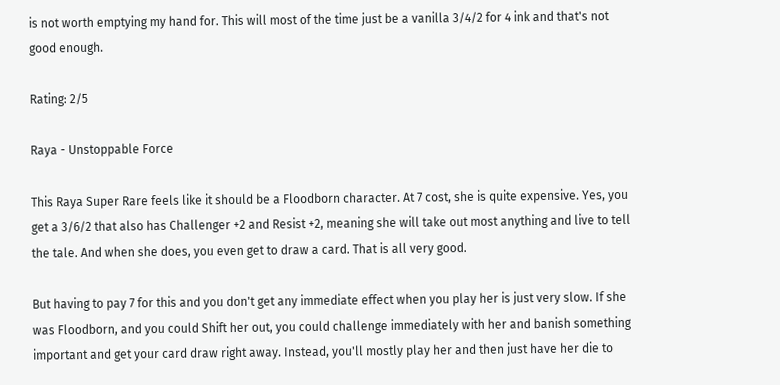is not worth emptying my hand for. This will most of the time just be a vanilla 3/4/2 for 4 ink and that's not good enough.

Rating: 2/5

Raya - Unstoppable Force

This Raya Super Rare feels like it should be a Floodborn character. At 7 cost, she is quite expensive. Yes, you get a 3/6/2 that also has Challenger +2 and Resist +2, meaning she will take out most anything and live to tell the tale. And when she does, you even get to draw a card. That is all very good.

But having to pay 7 for this and you don't get any immediate effect when you play her is just very slow. If she was Floodborn, and you could Shift her out, you could challenge immediately with her and banish something important and get your card draw right away. Instead, you'll mostly play her and then just have her die to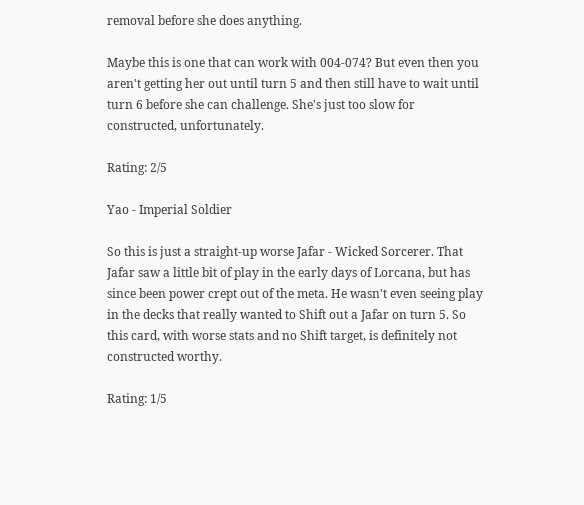removal before she does anything.

Maybe this is one that can work with 004-074? But even then you aren't getting her out until turn 5 and then still have to wait until turn 6 before she can challenge. She's just too slow for constructed, unfortunately.

Rating: 2/5

Yao - Imperial Soldier

So this is just a straight-up worse Jafar - Wicked Sorcerer. That Jafar saw a little bit of play in the early days of Lorcana, but has since been power crept out of the meta. He wasn't even seeing play in the decks that really wanted to Shift out a Jafar on turn 5. So this card, with worse stats and no Shift target, is definitely not constructed worthy.

Rating: 1/5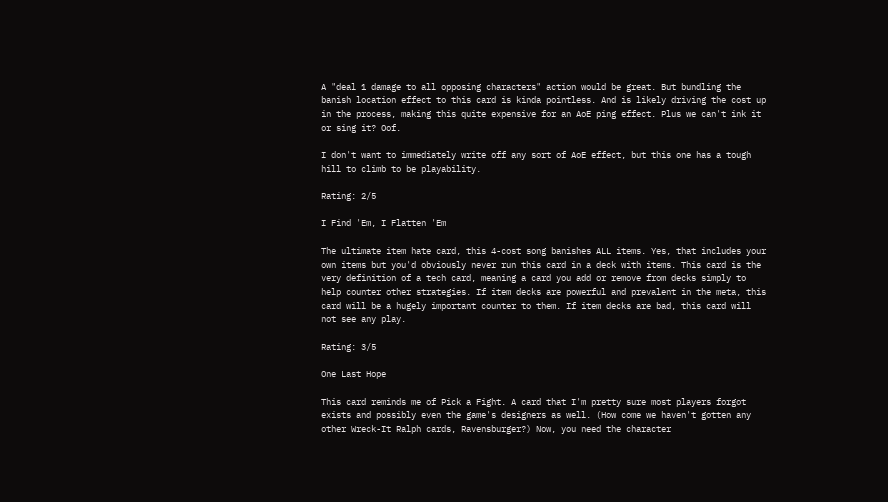A "deal 1 damage to all opposing characters" action would be great. But bundling the banish location effect to this card is kinda pointless. And is likely driving the cost up in the process, making this quite expensive for an AoE ping effect. Plus we can't ink it or sing it? Oof.

I don't want to immediately write off any sort of AoE effect, but this one has a tough hill to climb to be playability.

Rating: 2/5

I Find 'Em, I Flatten 'Em

The ultimate item hate card, this 4-cost song banishes ALL items. Yes, that includes your own items but you'd obviously never run this card in a deck with items. This card is the very definition of a tech card, meaning a card you add or remove from decks simply to help counter other strategies. If item decks are powerful and prevalent in the meta, this card will be a hugely important counter to them. If item decks are bad, this card will not see any play.

Rating: 3/5

One Last Hope

This card reminds me of Pick a Fight. A card that I'm pretty sure most players forgot exists and possibly even the game's designers as well. (How come we haven't gotten any other Wreck-It Ralph cards, Ravensburger?) Now, you need the character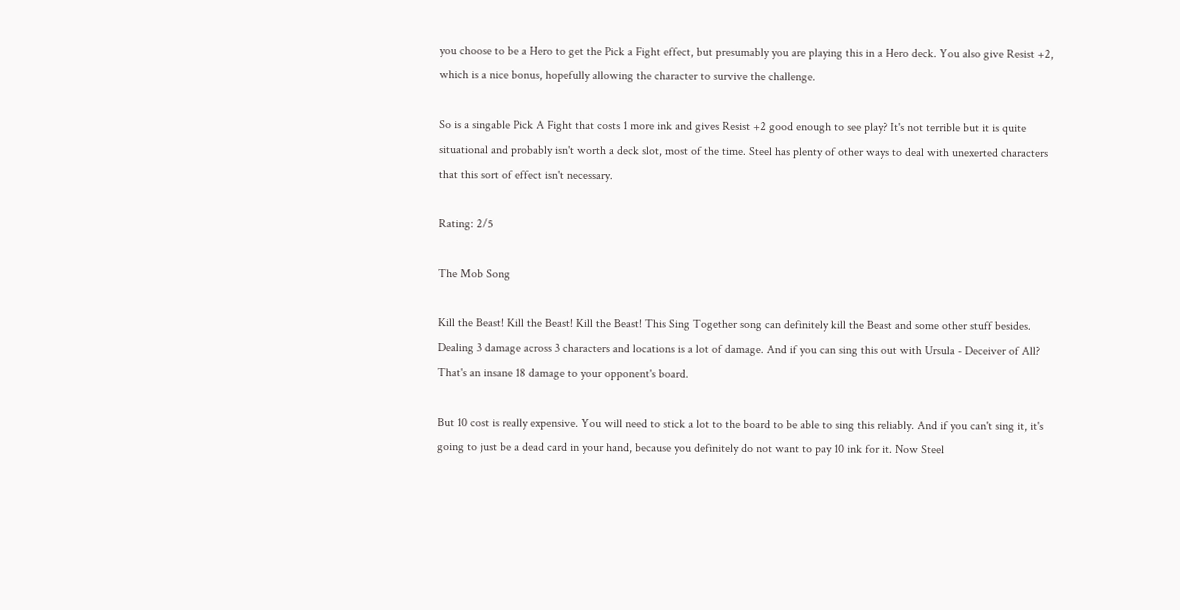you choose to be a Hero to get the Pick a Fight effect, but presumably you are playing this in a Hero deck. You also give Resist +2, which is a nice bonus, hopefully allowing the character to survive the challenge.

So is a singable Pick A Fight that costs 1 more ink and gives Resist +2 good enough to see play? It's not terrible but it is quite situational and probably isn't worth a deck slot, most of the time. Steel has plenty of other ways to deal with unexerted characters that this sort of effect isn't necessary.

Rating: 2/5

The Mob Song

Kill the Beast! Kill the Beast! Kill the Beast! This Sing Together song can definitely kill the Beast and some other stuff besides. Dealing 3 damage across 3 characters and locations is a lot of damage. And if you can sing this out with Ursula - Deceiver of All? That's an insane 18 damage to your opponent's board.

But 10 cost is really expensive. You will need to stick a lot to the board to be able to sing this reliably. And if you can't sing it, it's going to just be a dead card in your hand, because you definitely do not want to pay 10 ink for it. Now Steel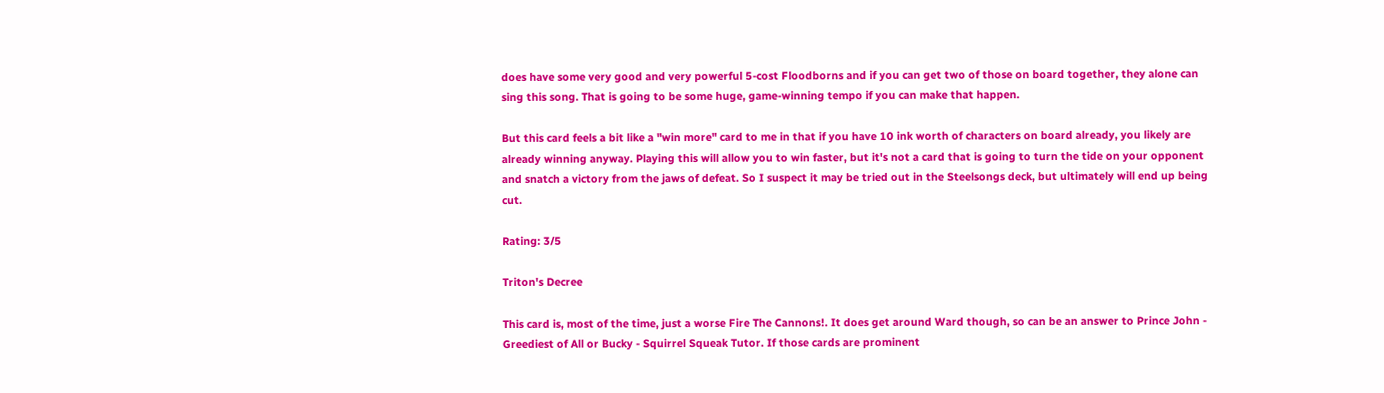does have some very good and very powerful 5-cost Floodborns and if you can get two of those on board together, they alone can sing this song. That is going to be some huge, game-winning tempo if you can make that happen.

But this card feels a bit like a "win more" card to me in that if you have 10 ink worth of characters on board already, you likely are already winning anyway. Playing this will allow you to win faster, but it's not a card that is going to turn the tide on your opponent and snatch a victory from the jaws of defeat. So I suspect it may be tried out in the Steelsongs deck, but ultimately will end up being cut.

Rating: 3/5

Triton's Decree

This card is, most of the time, just a worse Fire The Cannons!. It does get around Ward though, so can be an answer to Prince John - Greediest of All or Bucky - Squirrel Squeak Tutor. If those cards are prominent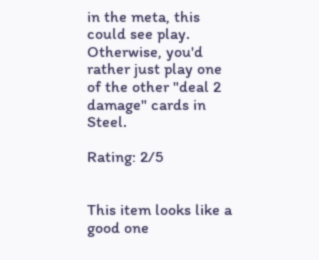in the meta, this could see play. Otherwise, you'd rather just play one of the other "deal 2 damage" cards in Steel.

Rating: 2/5


This item looks like a good one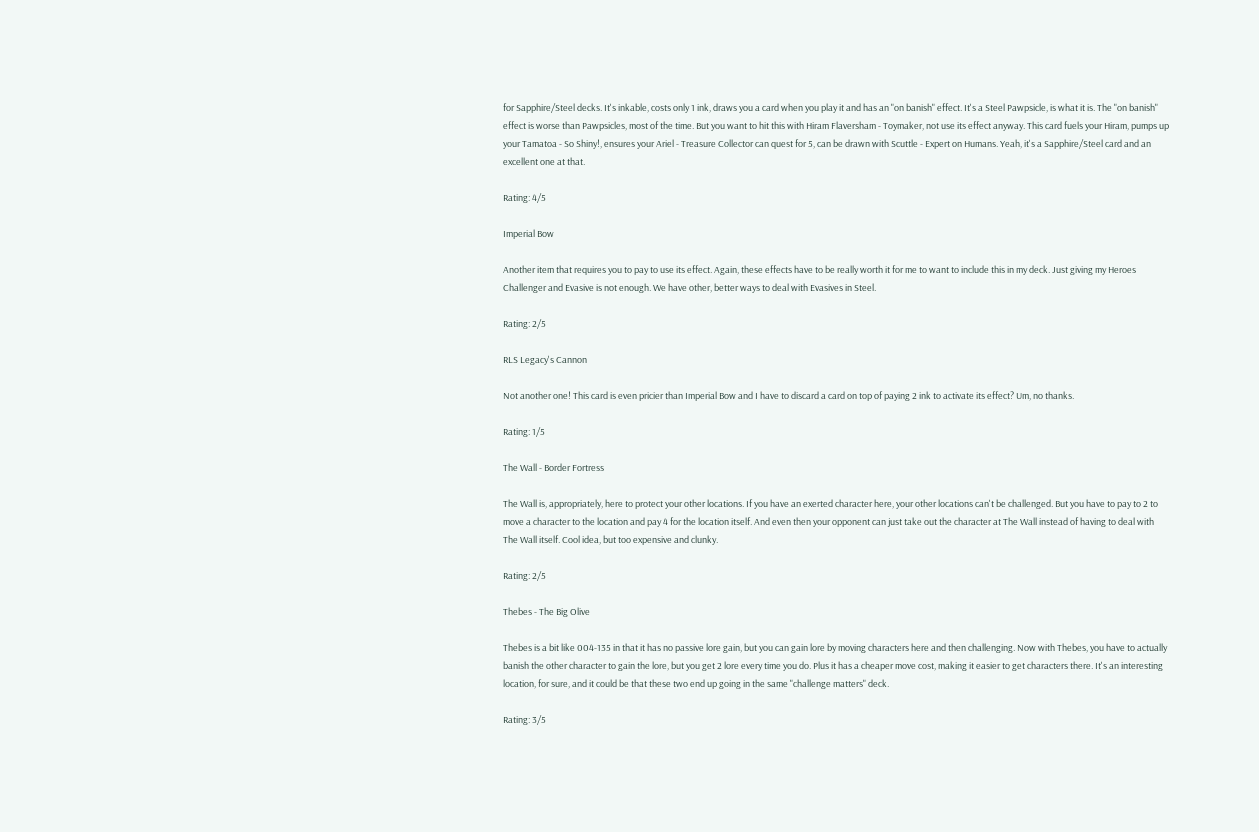for Sapphire/Steel decks. It's inkable, costs only 1 ink, draws you a card when you play it and has an "on banish" effect. It's a Steel Pawpsicle, is what it is. The "on banish" effect is worse than Pawpsicles, most of the time. But you want to hit this with Hiram Flaversham - Toymaker, not use its effect anyway. This card fuels your Hiram, pumps up your Tamatoa - So Shiny!, ensures your Ariel - Treasure Collector can quest for 5, can be drawn with Scuttle - Expert on Humans. Yeah, it's a Sapphire/Steel card and an excellent one at that.

Rating: 4/5

Imperial Bow

Another item that requires you to pay to use its effect. Again, these effects have to be really worth it for me to want to include this in my deck. Just giving my Heroes Challenger and Evasive is not enough. We have other, better ways to deal with Evasives in Steel.

Rating: 2/5

RLS Legacy's Cannon

Not another one! This card is even pricier than Imperial Bow and I have to discard a card on top of paying 2 ink to activate its effect? Um, no thanks.

Rating: 1/5

The Wall - Border Fortress

The Wall is, appropriately, here to protect your other locations. If you have an exerted character here, your other locations can't be challenged. But you have to pay to 2 to move a character to the location and pay 4 for the location itself. And even then your opponent can just take out the character at The Wall instead of having to deal with The Wall itself. Cool idea, but too expensive and clunky.

Rating: 2/5

Thebes - The Big Olive

Thebes is a bit like 004-135 in that it has no passive lore gain, but you can gain lore by moving characters here and then challenging. Now with Thebes, you have to actually banish the other character to gain the lore, but you get 2 lore every time you do. Plus it has a cheaper move cost, making it easier to get characters there. It's an interesting location, for sure, and it could be that these two end up going in the same "challenge matters" deck.

Rating: 3/5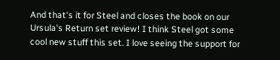And that's it for Steel and closes the book on our Ursula's Return set review! I think Steel got some cool new stuff this set. I love seeing the support for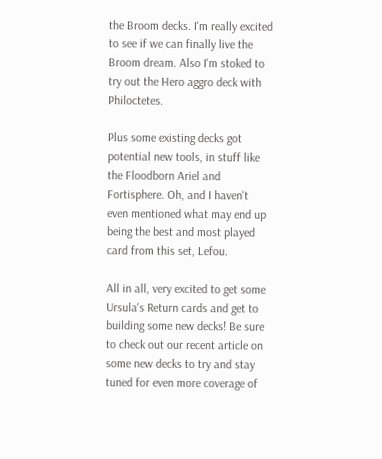the Broom decks. I'm really excited to see if we can finally live the Broom dream. Also I'm stoked to try out the Hero aggro deck with Philoctetes.

Plus some existing decks got potential new tools, in stuff like the Floodborn Ariel and Fortisphere. Oh, and I haven't even mentioned what may end up being the best and most played card from this set, Lefou.

All in all, very excited to get some Ursula's Return cards and get to building some new decks! Be sure to check out our recent article on some new decks to try and stay tuned for even more coverage of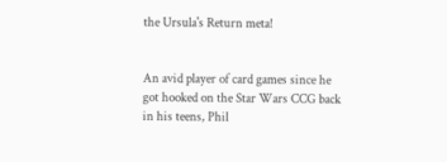the Ursula's Return meta!


An avid player of card games since he got hooked on the Star Wars CCG back in his teens, Phil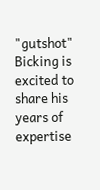"gutshot" Bicking is excited to share his years of expertise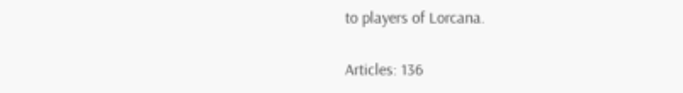to players of Lorcana.

Articles: 136